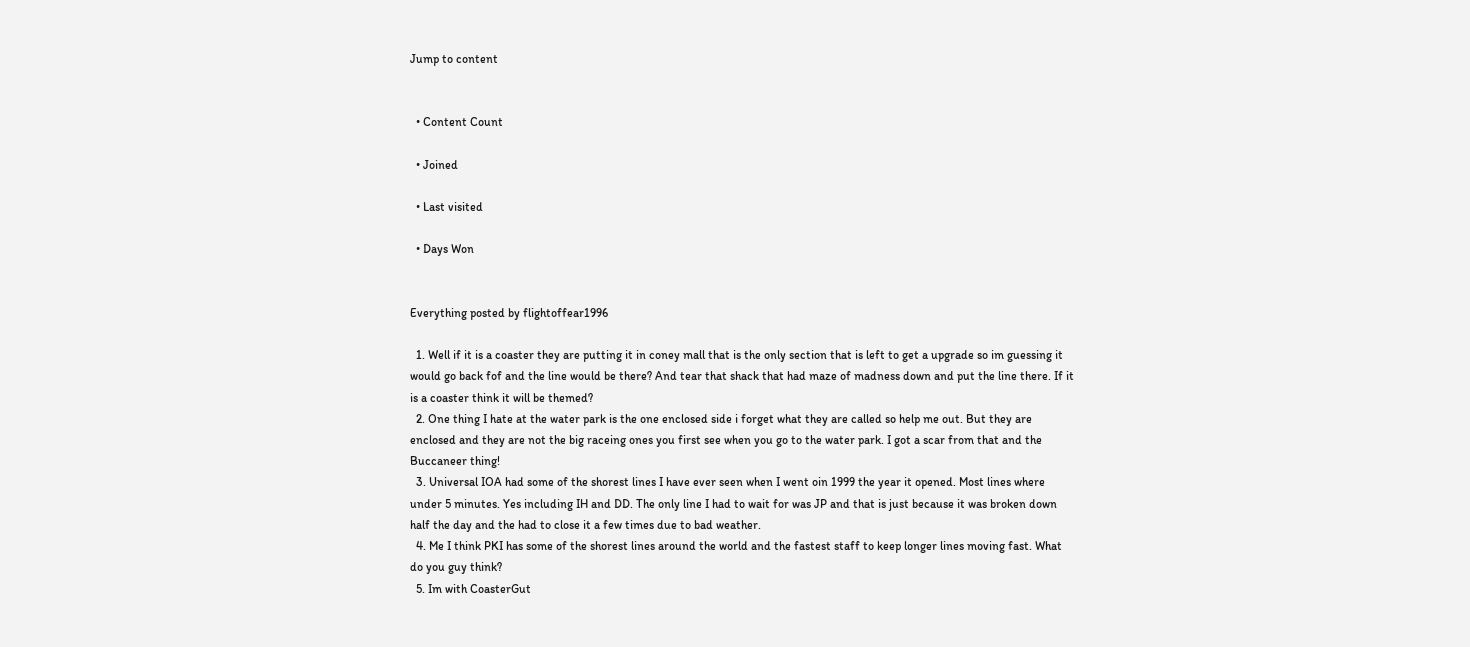Jump to content


  • Content Count

  • Joined

  • Last visited

  • Days Won


Everything posted by flightoffear1996

  1. Well if it is a coaster they are putting it in coney mall that is the only section that is left to get a upgrade so im guessing it would go back fof and the line would be there? And tear that shack that had maze of madness down and put the line there. If it is a coaster think it will be themed?
  2. One thing I hate at the water park is the one enclosed side i forget what they are called so help me out. But they are enclosed and they are not the big raceing ones you first see when you go to the water park. I got a scar from that and the Buccaneer thing!
  3. Universal IOA had some of the shorest lines I have ever seen when I went oin 1999 the year it opened. Most lines where under 5 minutes. Yes including IH and DD. The only line I had to wait for was JP and that is just because it was broken down half the day and the had to close it a few times due to bad weather.
  4. Me I think PKI has some of the shorest lines around the world and the fastest staff to keep longer lines moving fast. What do you guy think?
  5. Im with CoasterGut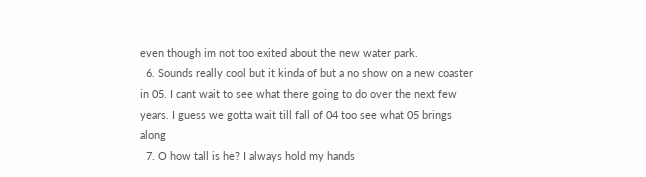even though im not too exited about the new water park.
  6. Sounds really cool but it kinda of but a no show on a new coaster in 05. I cant wait to see what there going to do over the next few years. I guess we gotta wait till fall of 04 too see what 05 brings along
  7. O how tall is he? I always hold my hands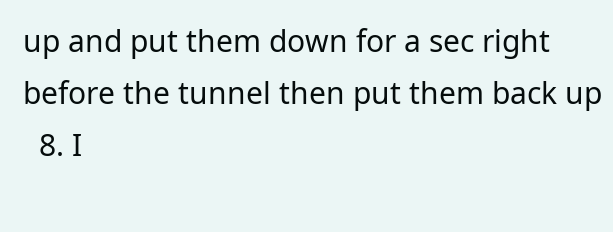up and put them down for a sec right before the tunnel then put them back up
  8. I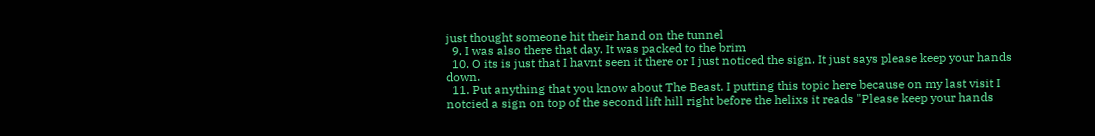just thought someone hit their hand on the tunnel
  9. I was also there that day. It was packed to the brim
  10. O its is just that I havnt seen it there or I just noticed the sign. It just says please keep your hands down.
  11. Put anything that you know about The Beast. I putting this topic here because on my last visit I notcied a sign on top of the second lift hill right before the helixs it reads "Please keep your hands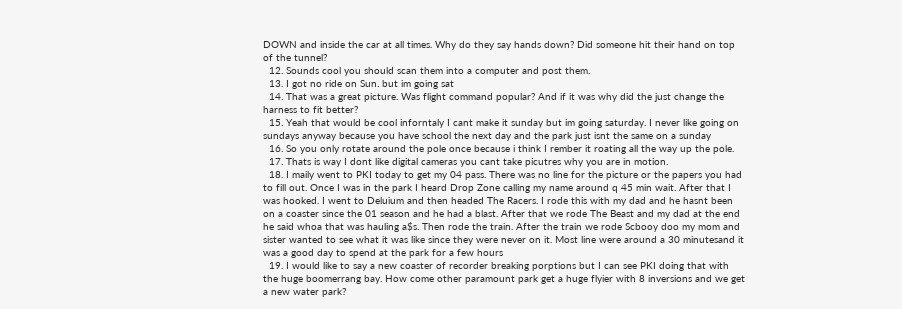DOWN and inside the car at all times. Why do they say hands down? Did someone hit their hand on top of the tunnel?
  12. Sounds cool you should scan them into a computer and post them.
  13. I got no ride on Sun. but im going sat
  14. That was a great picture. Was flight command popular? And if it was why did the just change the harness to fit better?
  15. Yeah that would be cool inforntaly I cant make it sunday but im going saturday. I never like going on sundays anyway because you have school the next day and the park just isnt the same on a sunday
  16. So you only rotate around the pole once because i think I rember it roating all the way up the pole.
  17. Thats is way I dont like digital cameras you cant take picutres why you are in motion.
  18. I maily went to PKI today to get my 04 pass. There was no line for the picture or the papers you had to fill out. Once I was in the park I heard Drop Zone calling my name around q 45 min wait. After that I was hooked. I went to Deluium and then headed The Racers. I rode this with my dad and he hasnt been on a coaster since the 01 season and he had a blast. After that we rode The Beast and my dad at the end he said whoa that was hauling a$s. Then rode the train. After the train we rode Scbooy doo my mom and sister wanted to see what it was like since they were never on it. Most line were around a 30 minutesand it was a good day to spend at the park for a few hours
  19. I would like to say a new coaster of recorder breaking porptions but I can see PKI doing that with the huge boomerrang bay. How come other paramount park get a huge flyier with 8 inversions and we get a new water park?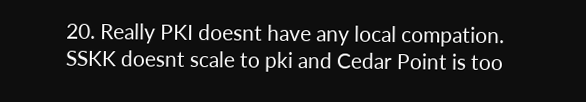20. Really PKI doesnt have any local compation. SSKK doesnt scale to pki and Cedar Point is too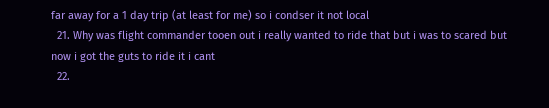far away for a 1 day trip (at least for me) so i condser it not local
  21. Why was flight commander tooen out i really wanted to ride that but i was to scared but now i got the guts to ride it i cant
  22.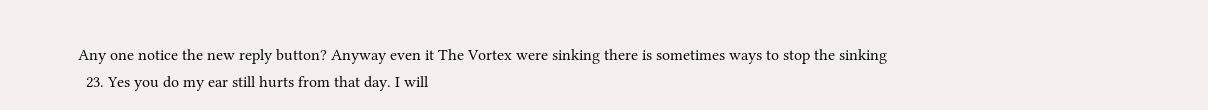Any one notice the new reply button? Anyway even it The Vortex were sinking there is sometimes ways to stop the sinking
  23. Yes you do my ear still hurts from that day. I will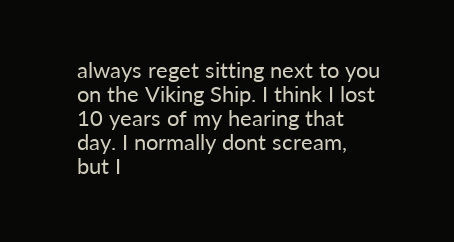always reget sitting next to you on the Viking Ship. I think I lost 10 years of my hearing that day. I normally dont scream, but I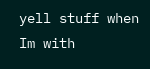yell stuff when Im with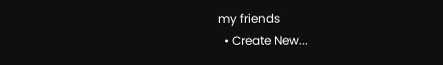my friends
  • Create New...